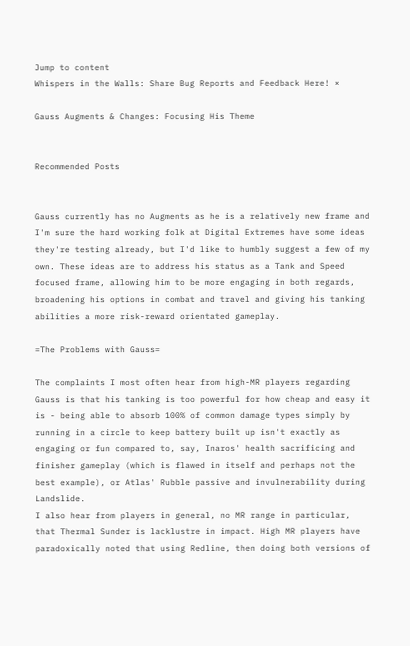Jump to content
Whispers in the Walls: Share Bug Reports and Feedback Here! ×

Gauss Augments & Changes: Focusing His Theme


Recommended Posts


Gauss currently has no Augments as he is a relatively new frame and I'm sure the hard working folk at Digital Extremes have some ideas they're testing already, but I'd like to humbly suggest a few of my own. These ideas are to address his status as a Tank and Speed focused frame, allowing him to be more engaging in both regards, broadening his options in combat and travel and giving his tanking abilities a more risk-reward orientated gameplay.

=The Problems with Gauss=

The complaints I most often hear from high-MR players regarding Gauss is that his tanking is too powerful for how cheap and easy it is - being able to absorb 100% of common damage types simply by running in a circle to keep battery built up isn't exactly as engaging or fun compared to, say, Inaros' health sacrificing and finisher gameplay (which is flawed in itself and perhaps not the best example), or Atlas' Rubble passive and invulnerability during Landslide.
I also hear from players in general, no MR range in particular, that Thermal Sunder is lacklustre in impact. High MR players have paradoxically noted that using Redline, then doing both versions of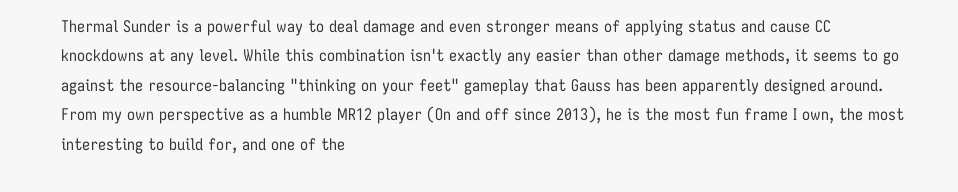Thermal Sunder is a powerful way to deal damage and even stronger means of applying status and cause CC knockdowns at any level. While this combination isn't exactly any easier than other damage methods, it seems to go against the resource-balancing "thinking on your feet" gameplay that Gauss has been apparently designed around.
From my own perspective as a humble MR12 player (On and off since 2013), he is the most fun frame I own, the most interesting to build for, and one of the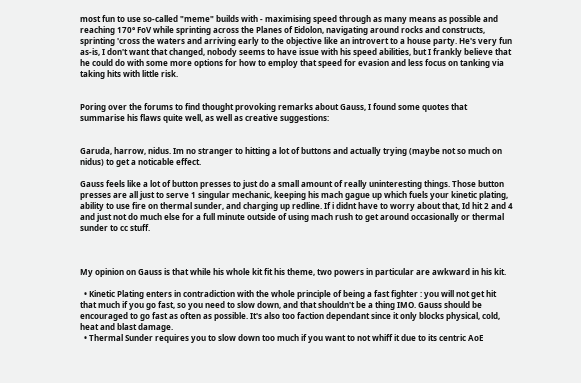most fun to use so-called "meme" builds with - maximising speed through as many means as possible and reaching 170° FoV while sprinting across the Planes of Eidolon, navigating around rocks and constructs, sprinting 'cross the waters and arriving early to the objective like an introvert to a house party. He's very fun as-is, I don't want that changed, nobody seems to have issue with his speed abilities, but I frankly believe that he could do with some more options for how to employ that speed for evasion and less focus on tanking via taking hits with little risk.


Poring over the forums to find thought provoking remarks about Gauss, I found some quotes that summarise his flaws quite well, as well as creative suggestions:


Garuda, harrow, nidus. Im no stranger to hitting a lot of buttons and actually trying (maybe not so much on nidus) to get a noticable effect.

Gauss feels like a lot of button presses to just do a small amount of really uninteresting things. Those button presses are all just to serve 1 singular mechanic, keeping his mach gague up which fuels your kinetic plating, ability to use fire on thermal sunder, and charging up redline. If i didnt have to worry about that, Id hit 2 and 4 and just not do much else for a full minute outside of using mach rush to get around occasionally or thermal sunder to cc stuff.



My opinion on Gauss is that while his whole kit fit his theme, two powers in particular are awkward in his kit.

  • Kinetic Plating enters in contradiction with the whole principle of being a fast fighter : you will not get hit that much if you go fast, so you need to slow down, and that shouldn't be a thing IMO. Gauss should be encouraged to go fast as often as possible. It's also too faction dependant since it only blocks physical, cold, heat and blast damage.
  • Thermal Sunder requires you to slow down too much if you want to not whiff it due to its centric AoE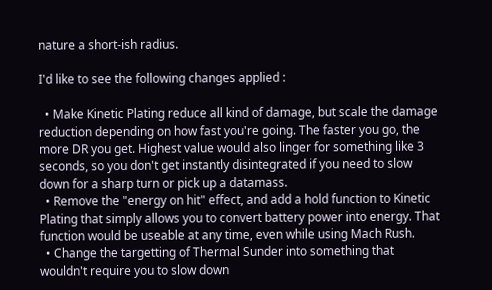nature a short-ish radius.

I'd like to see the following changes applied :

  • Make Kinetic Plating reduce all kind of damage, but scale the damage reduction depending on how fast you're going. The faster you go, the more DR you get. Highest value would also linger for something like 3 seconds, so you don't get instantly disintegrated if you need to slow down for a sharp turn or pick up a datamass.
  • Remove the "energy on hit" effect, and add a hold function to Kinetic Plating that simply allows you to convert battery power into energy. That function would be useable at any time, even while using Mach Rush.
  • Change the targetting of Thermal Sunder into something that wouldn't require you to slow down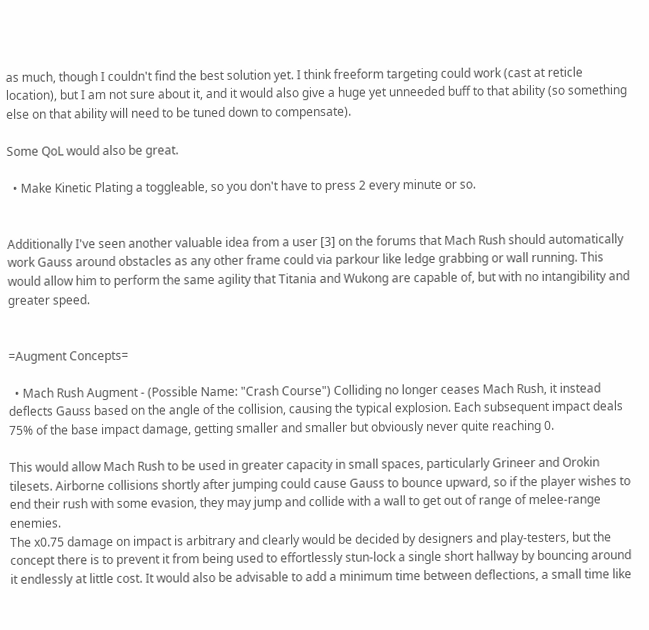as much, though I couldn't find the best solution yet. I think freeform targeting could work (cast at reticle location), but I am not sure about it, and it would also give a huge yet unneeded buff to that ability (so something else on that ability will need to be tuned down to compensate).

Some QoL would also be great.

  • Make Kinetic Plating a toggleable, so you don't have to press 2 every minute or so.


Additionally I've seen another valuable idea from a user [3] on the forums that Mach Rush should automatically work Gauss around obstacles as any other frame could via parkour like ledge grabbing or wall running. This would allow him to perform the same agility that Titania and Wukong are capable of, but with no intangibility and greater speed.


=Augment Concepts=

  • Mach Rush Augment - (Possible Name: "Crash Course") Colliding no longer ceases Mach Rush, it instead deflects Gauss based on the angle of the collision, causing the typical explosion. Each subsequent impact deals 75% of the base impact damage, getting smaller and smaller but obviously never quite reaching 0.

This would allow Mach Rush to be used in greater capacity in small spaces, particularly Grineer and Orokin tilesets. Airborne collisions shortly after jumping could cause Gauss to bounce upward, so if the player wishes to end their rush with some evasion, they may jump and collide with a wall to get out of range of melee-range enemies.
The x0.75 damage on impact is arbitrary and clearly would be decided by designers and play-testers, but the concept there is to prevent it from being used to effortlessly stun-lock a single short hallway by bouncing around it endlessly at little cost. It would also be advisable to add a minimum time between deflections, a small time like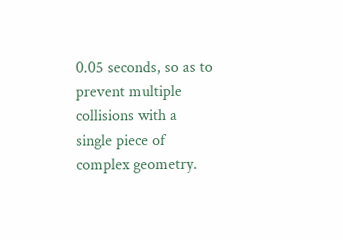0.05 seconds, so as to prevent multiple collisions with a single piece of complex geometry.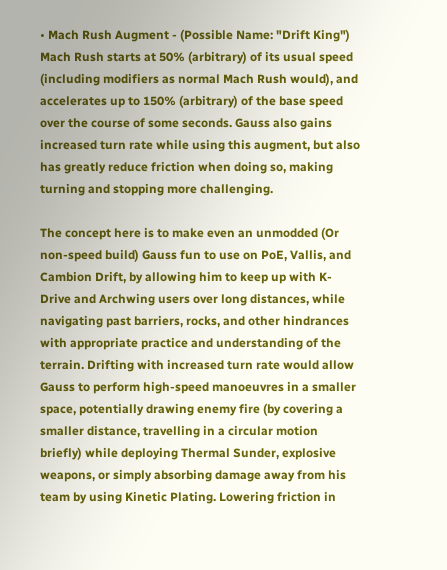• Mach Rush Augment - (Possible Name: "Drift King") Mach Rush starts at 50% (arbitrary) of its usual speed (including modifiers as normal Mach Rush would), and accelerates up to 150% (arbitrary) of the base speed over the course of some seconds. Gauss also gains increased turn rate while using this augment, but also has greatly reduce friction when doing so, making turning and stopping more challenging.

The concept here is to make even an unmodded (Or non-speed build) Gauss fun to use on PoE, Vallis, and Cambion Drift, by allowing him to keep up with K-Drive and Archwing users over long distances, while navigating past barriers, rocks, and other hindrances with appropriate practice and understanding of the terrain. Drifting with increased turn rate would allow Gauss to perform high-speed manoeuvres in a smaller space, potentially drawing enemy fire (by covering a smaller distance, travelling in a circular motion briefly) while deploying Thermal Sunder, explosive weapons, or simply absorbing damage away from his team by using Kinetic Plating. Lowering friction in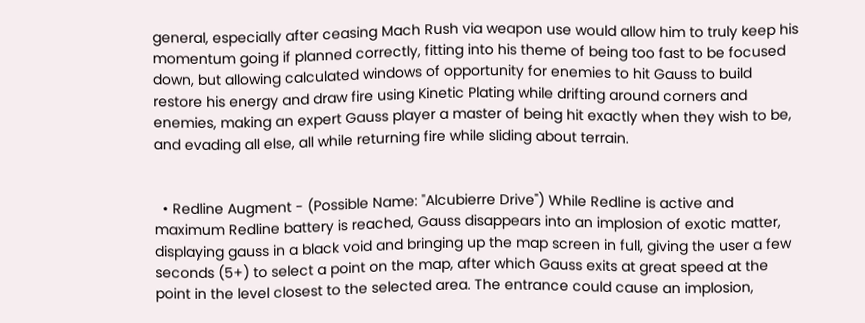general, especially after ceasing Mach Rush via weapon use would allow him to truly keep his momentum going if planned correctly, fitting into his theme of being too fast to be focused down, but allowing calculated windows of opportunity for enemies to hit Gauss to build restore his energy and draw fire using Kinetic Plating while drifting around corners and enemies, making an expert Gauss player a master of being hit exactly when they wish to be, and evading all else, all while returning fire while sliding about terrain.


  • Redline Augment - (Possible Name: "Alcubierre Drive") While Redline is active and maximum Redline battery is reached, Gauss disappears into an implosion of exotic matter, displaying gauss in a black void and bringing up the map screen in full, giving the user a few seconds (5+) to select a point on the map, after which Gauss exits at great speed at the point in the level closest to the selected area. The entrance could cause an implosion,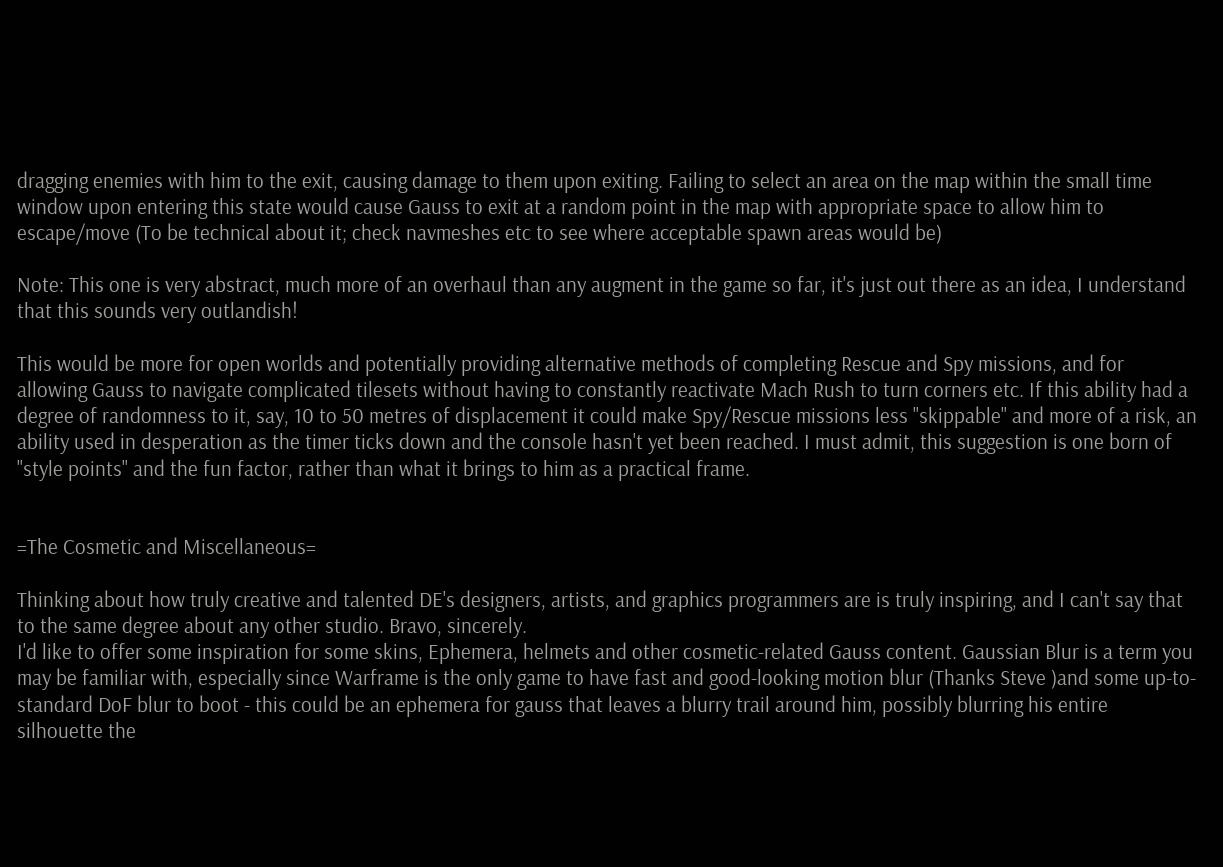dragging enemies with him to the exit, causing damage to them upon exiting. Failing to select an area on the map within the small time window upon entering this state would cause Gauss to exit at a random point in the map with appropriate space to allow him to escape/move (To be technical about it; check navmeshes etc to see where acceptable spawn areas would be)

Note: This one is very abstract, much more of an overhaul than any augment in the game so far, it's just out there as an idea, I understand that this sounds very outlandish!

This would be more for open worlds and potentially providing alternative methods of completing Rescue and Spy missions, and for allowing Gauss to navigate complicated tilesets without having to constantly reactivate Mach Rush to turn corners etc. If this ability had a degree of randomness to it, say, 10 to 50 metres of displacement it could make Spy/Rescue missions less "skippable" and more of a risk, an ability used in desperation as the timer ticks down and the console hasn't yet been reached. I must admit, this suggestion is one born of "style points" and the fun factor, rather than what it brings to him as a practical frame.


=The Cosmetic and Miscellaneous=

Thinking about how truly creative and talented DE's designers, artists, and graphics programmers are is truly inspiring, and I can't say that to the same degree about any other studio. Bravo, sincerely.
I'd like to offer some inspiration for some skins, Ephemera, helmets and other cosmetic-related Gauss content. Gaussian Blur is a term you may be familiar with, especially since Warframe is the only game to have fast and good-looking motion blur (Thanks Steve )and some up-to-standard DoF blur to boot - this could be an ephemera for gauss that leaves a blurry trail around him, possibly blurring his entire silhouette the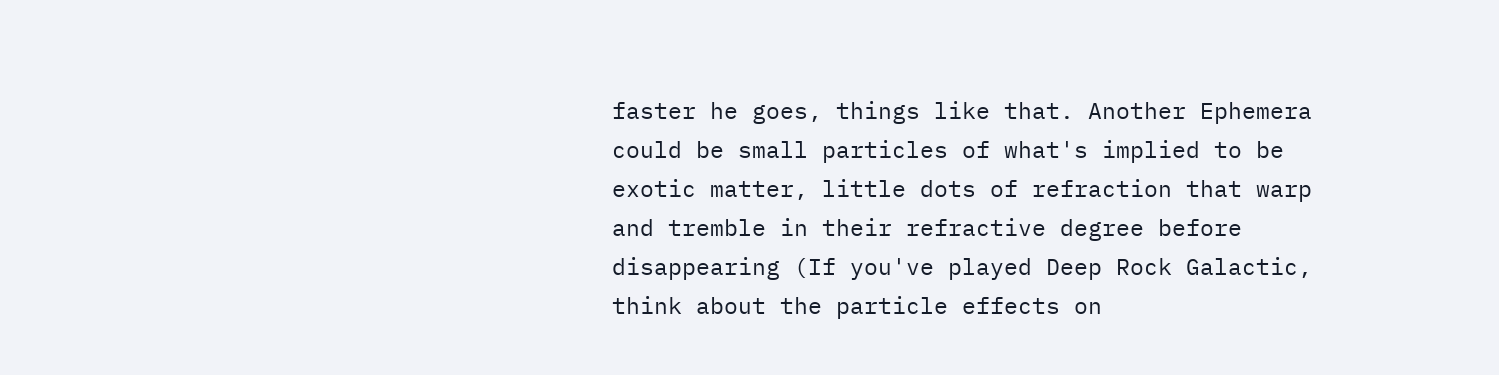faster he goes, things like that. Another Ephemera could be small particles of what's implied to be exotic matter, little dots of refraction that warp and tremble in their refractive degree before disappearing (If you've played Deep Rock Galactic, think about the particle effects on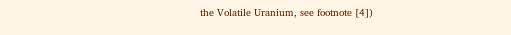the Volatile Uranium, see footnote [4])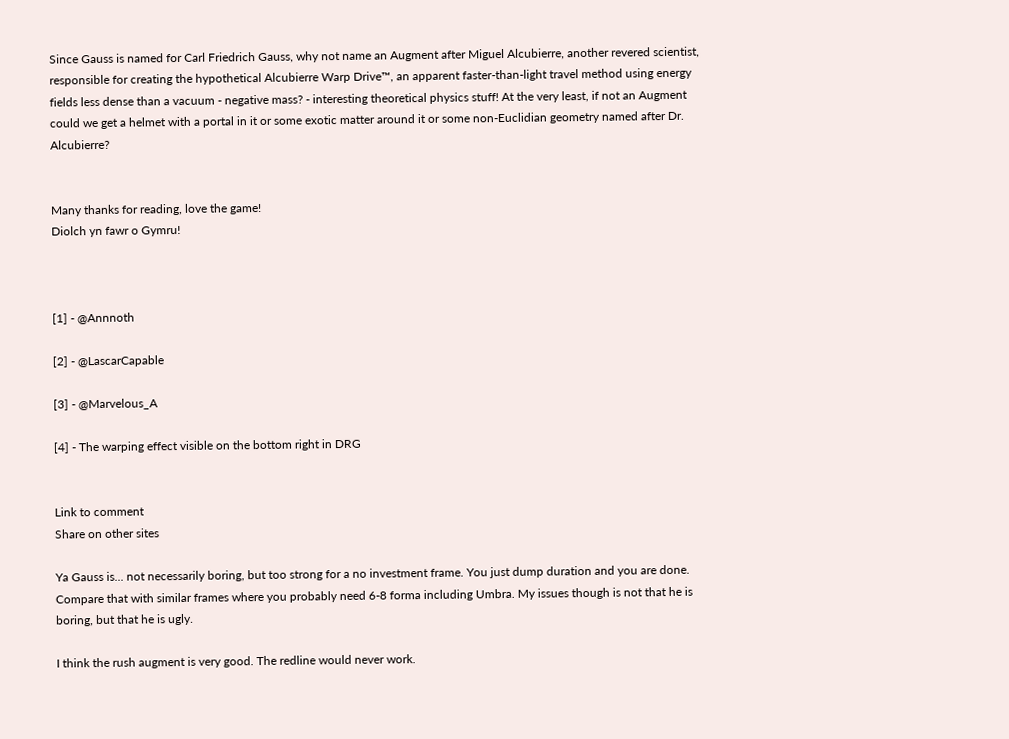Since Gauss is named for Carl Friedrich Gauss, why not name an Augment after Miguel Alcubierre, another revered scientist, responsible for creating the hypothetical Alcubierre Warp Drive™, an apparent faster-than-light travel method using energy fields less dense than a vacuum - negative mass? - interesting theoretical physics stuff! At the very least, if not an Augment could we get a helmet with a portal in it or some exotic matter around it or some non-Euclidian geometry named after Dr. Alcubierre?


Many thanks for reading, love the game!
Diolch yn fawr o Gymru!



[1] - @Annnoth

[2] - @LascarCapable

[3] - @Marvelous_A

[4] - The warping effect visible on the bottom right in DRG


Link to comment
Share on other sites

Ya Gauss is... not necessarily boring, but too strong for a no investment frame. You just dump duration and you are done. Compare that with similar frames where you probably need 6-8 forma including Umbra. My issues though is not that he is boring, but that he is ugly.

I think the rush augment is very good. The redline would never work.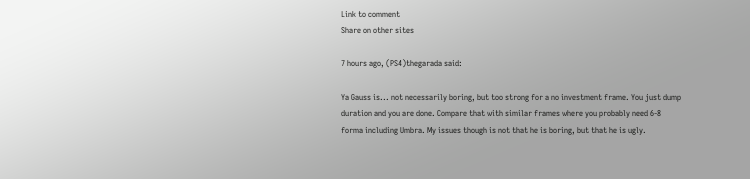Link to comment
Share on other sites

7 hours ago, (PS4)thegarada said:

Ya Gauss is... not necessarily boring, but too strong for a no investment frame. You just dump duration and you are done. Compare that with similar frames where you probably need 6-8 forma including Umbra. My issues though is not that he is boring, but that he is ugly.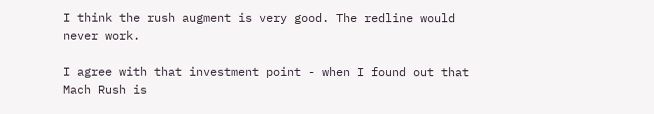I think the rush augment is very good. The redline would never work.

I agree with that investment point - when I found out that Mach Rush is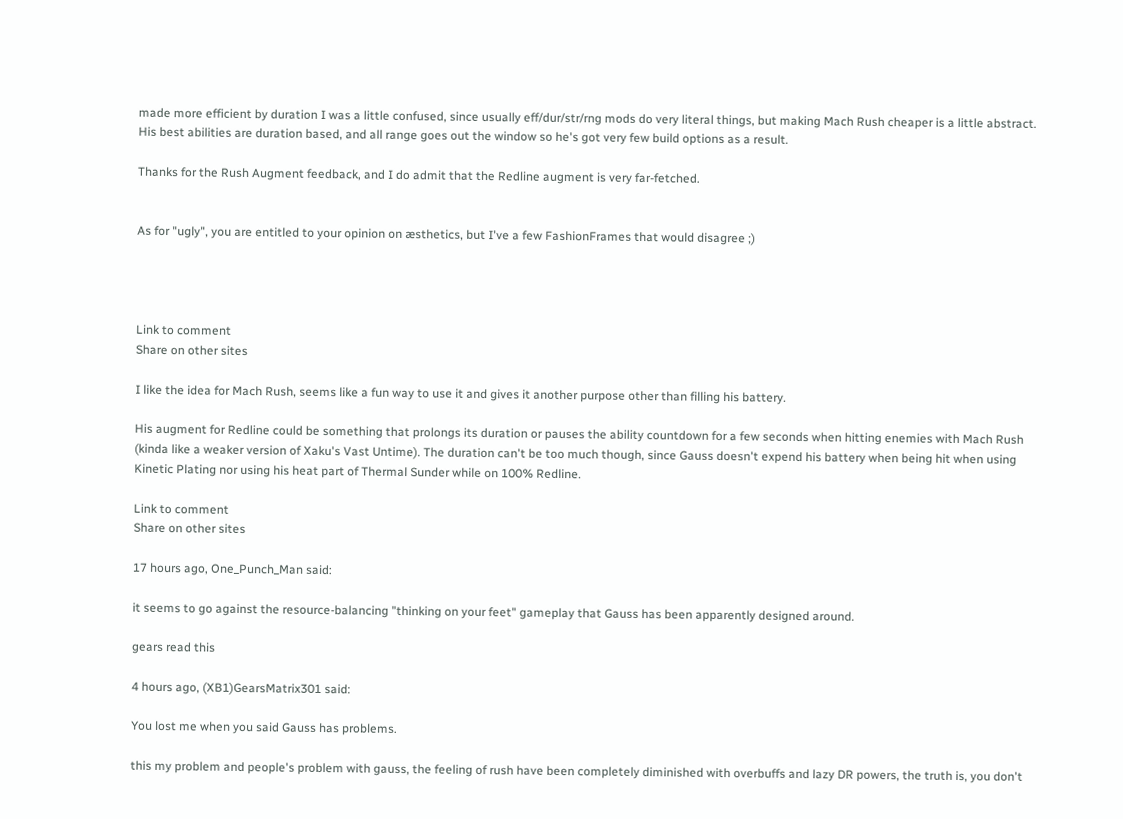made more efficient by duration I was a little confused, since usually eff/dur/str/rng mods do very literal things, but making Mach Rush cheaper is a little abstract. His best abilities are duration based, and all range goes out the window so he's got very few build options as a result.

Thanks for the Rush Augment feedback, and I do admit that the Redline augment is very far-fetched.


As for "ugly", you are entitled to your opinion on æsthetics, but I've a few FashionFrames that would disagree ;)




Link to comment
Share on other sites

I like the idea for Mach Rush, seems like a fun way to use it and gives it another purpose other than filling his battery.

His augment for Redline could be something that prolongs its duration or pauses the ability countdown for a few seconds when hitting enemies with Mach Rush (kinda like a weaker version of Xaku's Vast Untime). The duration can't be too much though, since Gauss doesn't expend his battery when being hit when using Kinetic Plating nor using his heat part of Thermal Sunder while on 100% Redline.

Link to comment
Share on other sites

17 hours ago, One_Punch_Man said:

it seems to go against the resource-balancing "thinking on your feet" gameplay that Gauss has been apparently designed around.

gears read this

4 hours ago, (XB1)GearsMatrix301 said:

You lost me when you said Gauss has problems.

this my problem and people's problem with gauss, the feeling of rush have been completely diminished with overbuffs and lazy DR powers, the truth is, you don't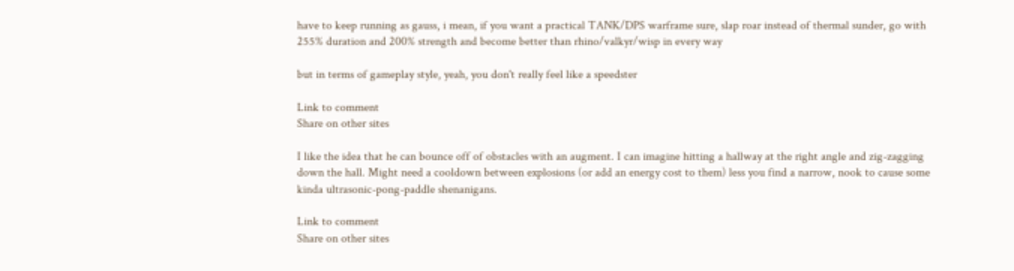have to keep running as gauss, i mean, if you want a practical TANK/DPS warframe sure, slap roar instead of thermal sunder, go with 255% duration and 200% strength and become better than rhino/valkyr/wisp in every way

but in terms of gameplay style, yeah, you don't really feel like a speedster

Link to comment
Share on other sites

I like the idea that he can bounce off of obstacles with an augment. I can imagine hitting a hallway at the right angle and zig-zagging down the hall. Might need a cooldown between explosions (or add an energy cost to them) less you find a narrow, nook to cause some kinda ultrasonic-pong-paddle shenanigans.

Link to comment
Share on other sites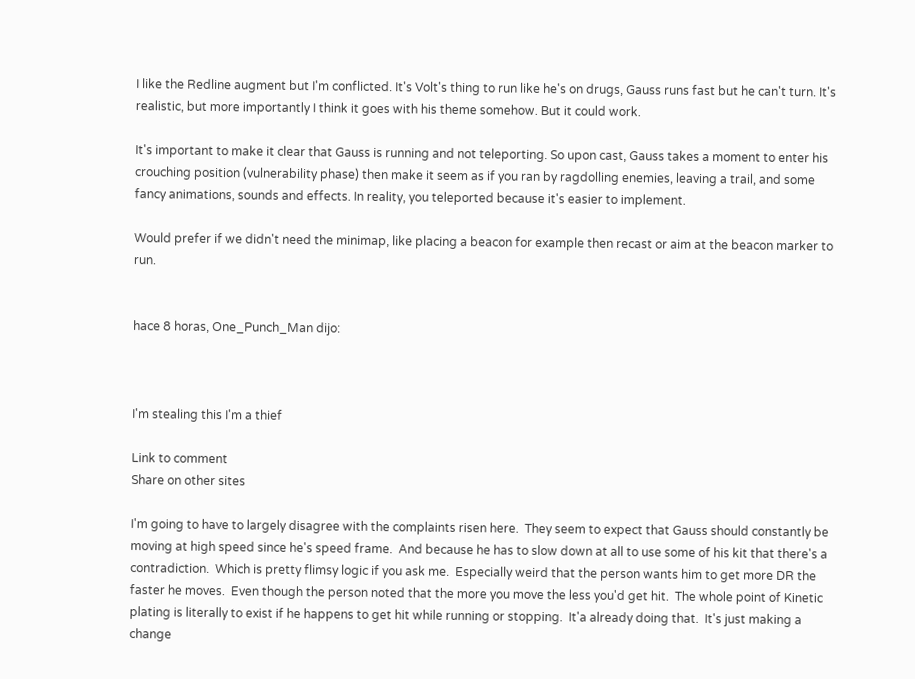I like the Redline augment but I'm conflicted. It's Volt's thing to run like he's on drugs, Gauss runs fast but he can't turn. It's realistic, but more importantly I think it goes with his theme somehow. But it could work.

It's important to make it clear that Gauss is running and not teleporting. So upon cast, Gauss takes a moment to enter his crouching position (vulnerability phase) then make it seem as if you ran by ragdolling enemies, leaving a trail, and some fancy animations, sounds and effects. In reality, you teleported because it's easier to implement.

Would prefer if we didn't need the minimap, like placing a beacon for example then recast or aim at the beacon marker to run.


hace 8 horas, One_Punch_Man dijo:



I'm stealing this I'm a thief

Link to comment
Share on other sites

I'm going to have to largely disagree with the complaints risen here.  They seem to expect that Gauss should constantly be moving at high speed since he's speed frame.  And because he has to slow down at all to use some of his kit that there's a contradiction.  Which is pretty flimsy logic if you ask me.  Especially weird that the person wants him to get more DR the faster he moves.  Even though the person noted that the more you move the less you'd get hit.  The whole point of Kinetic plating is literally to exist if he happens to get hit while running or stopping.  It'a already doing that.  It's just making a change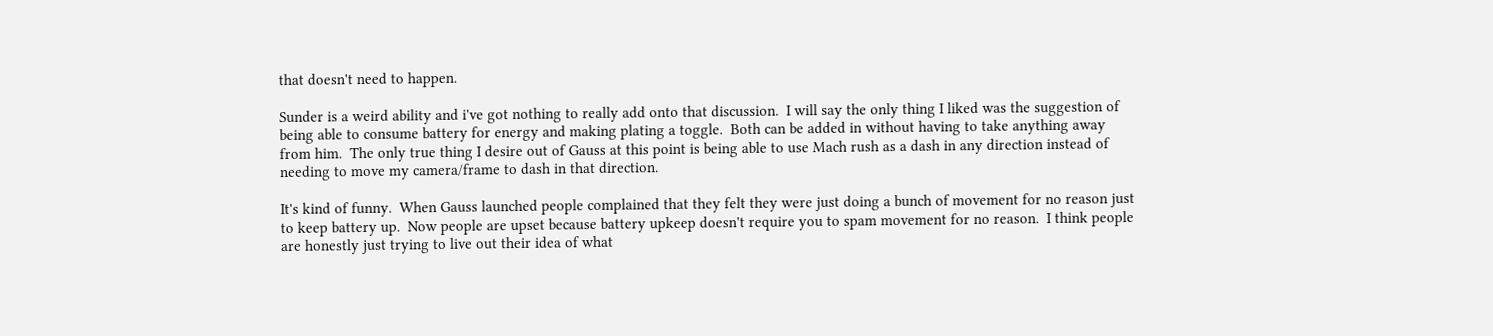that doesn't need to happen.

Sunder is a weird ability and i've got nothing to really add onto that discussion.  I will say the only thing I liked was the suggestion of being able to consume battery for energy and making plating a toggle.  Both can be added in without having to take anything away from him.  The only true thing I desire out of Gauss at this point is being able to use Mach rush as a dash in any direction instead of needing to move my camera/frame to dash in that direction.

It's kind of funny.  When Gauss launched people complained that they felt they were just doing a bunch of movement for no reason just to keep battery up.  Now people are upset because battery upkeep doesn't require you to spam movement for no reason.  I think people are honestly just trying to live out their idea of what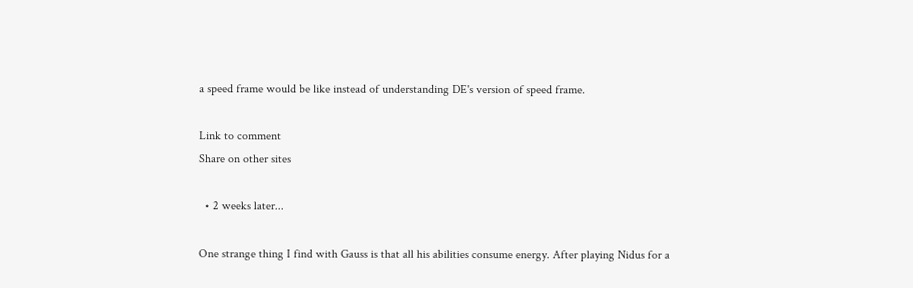a speed frame would be like instead of understanding DE's version of speed frame.

Link to comment
Share on other sites

  • 2 weeks later...

One strange thing I find with Gauss is that all his abilities consume energy. After playing Nidus for a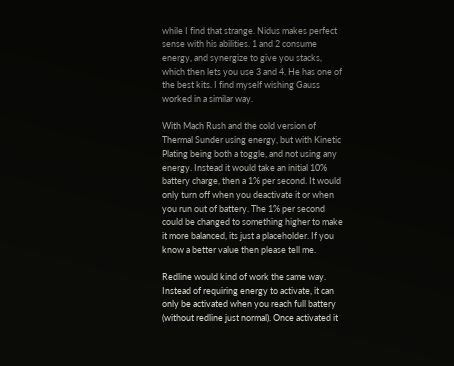while I find that strange. Nidus makes perfect sense with his abilities. 1 and 2 consume energy, and synergize to give you stacks, which then lets you use 3 and 4. He has one of the best kits. I find myself wishing Gauss worked in a similar way.

With Mach Rush and the cold version of Thermal Sunder using energy, but with Kinetic Plating being both a toggle, and not using any energy. Instead it would take an initial 10% battery charge, then a 1% per second. It would only turn off when you deactivate it or when you run out of battery. The 1% per second could be changed to something higher to make it more balanced, its just a placeholder. If you know a better value then please tell me.

Redline would kind of work the same way. Instead of requiring energy to activate, it can only be activated when you reach full battery (without redline just normal). Once activated it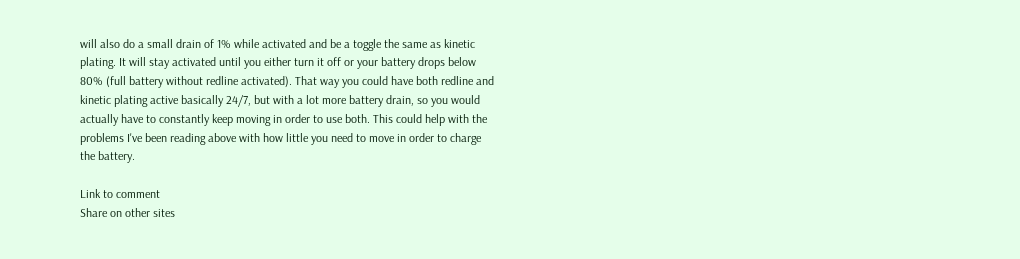will also do a small drain of 1% while activated and be a toggle the same as kinetic plating. It will stay activated until you either turn it off or your battery drops below 80% (full battery without redline activated). That way you could have both redline and kinetic plating active basically 24/7, but with a lot more battery drain, so you would actually have to constantly keep moving in order to use both. This could help with the problems I've been reading above with how little you need to move in order to charge the battery.

Link to comment
Share on other sites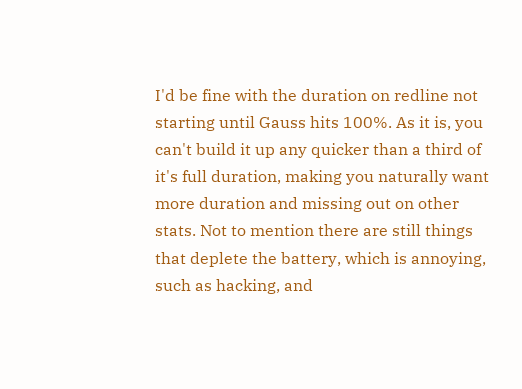I'd be fine with the duration on redline not starting until Gauss hits 100%. As it is, you can't build it up any quicker than a third of it's full duration, making you naturally want more duration and missing out on other stats. Not to mention there are still things that deplete the battery, which is annoying, such as hacking, and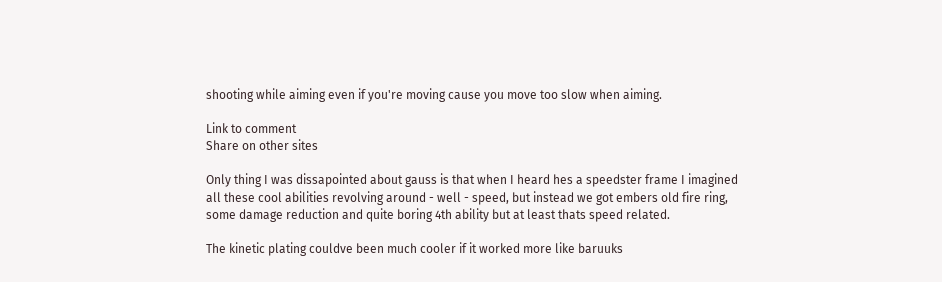shooting while aiming even if you're moving cause you move too slow when aiming.

Link to comment
Share on other sites

Only thing I was dissapointed about gauss is that when I heard hes a speedster frame I imagined all these cool abilities revolving around - well - speed, but instead we got embers old fire ring, some damage reduction and quite boring 4th ability but at least thats speed related.

The kinetic plating couldve been much cooler if it worked more like baruuks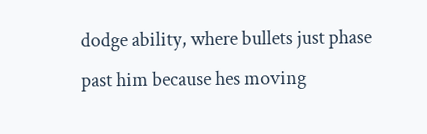dodge ability, where bullets just phase past him because hes moving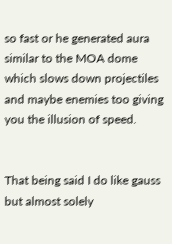so fast or he generated aura similar to the MOA dome which slows down projectiles and maybe enemies too giving you the illusion of speed.


That being said I do like gauss but almost solely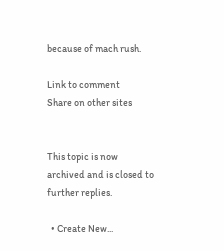because of mach rush.

Link to comment
Share on other sites


This topic is now archived and is closed to further replies.

  • Create New...